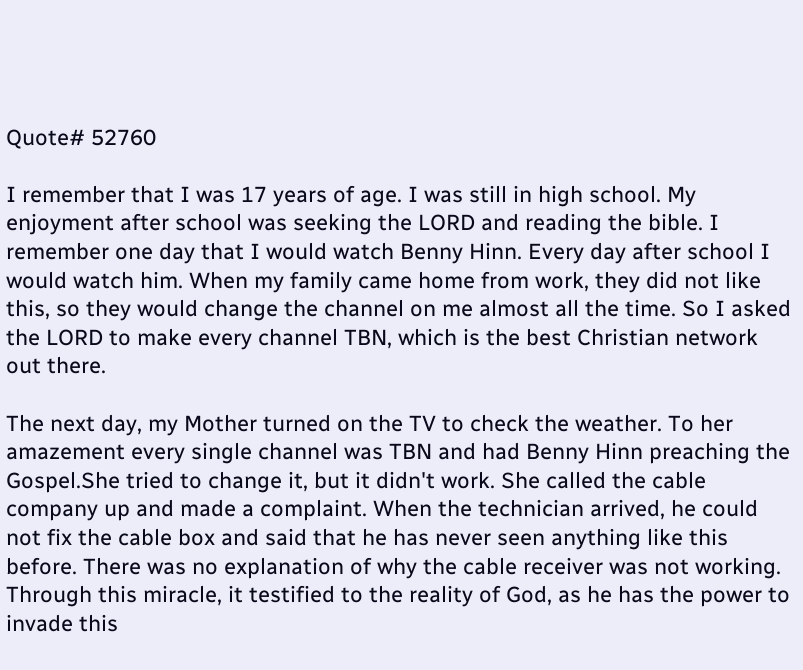Quote# 52760

I remember that I was 17 years of age. I was still in high school. My enjoyment after school was seeking the LORD and reading the bible. I remember one day that I would watch Benny Hinn. Every day after school I would watch him. When my family came home from work, they did not like this, so they would change the channel on me almost all the time. So I asked the LORD to make every channel TBN, which is the best Christian network out there.

The next day, my Mother turned on the TV to check the weather. To her amazement every single channel was TBN and had Benny Hinn preaching the Gospel.She tried to change it, but it didn't work. She called the cable company up and made a complaint. When the technician arrived, he could not fix the cable box and said that he has never seen anything like this before. There was no explanation of why the cable receiver was not working. Through this miracle, it testified to the reality of God, as he has the power to invade this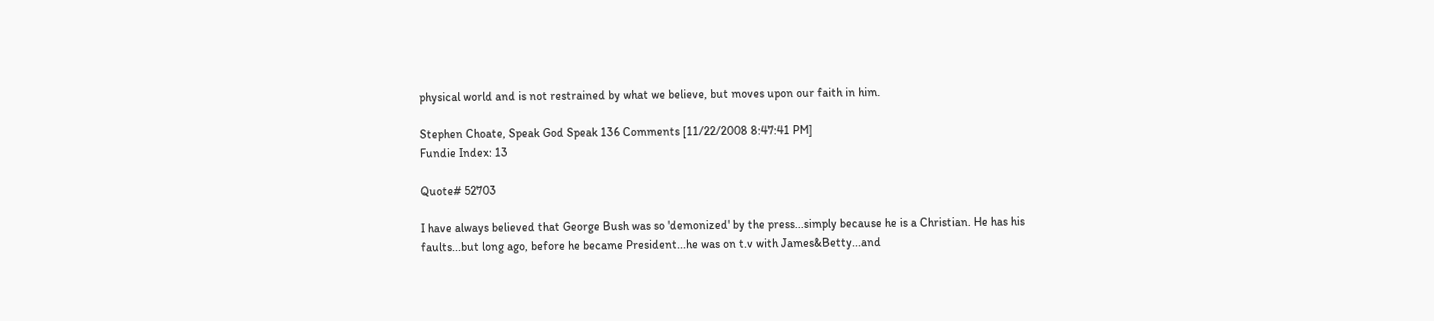physical world and is not restrained by what we believe, but moves upon our faith in him.

Stephen Choate, Speak God Speak 136 Comments [11/22/2008 8:47:41 PM]
Fundie Index: 13

Quote# 52703

I have always believed that George Bush was so 'demonized' by the press...simply because he is a Christian. He has his faults...but long ago, before he became President...he was on t.v with James&Betty...and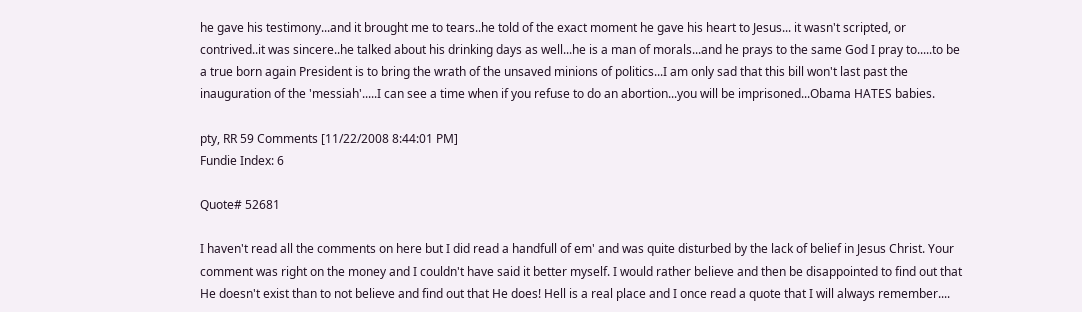he gave his testimony...and it brought me to tears..he told of the exact moment he gave his heart to Jesus... it wasn't scripted, or contrived..it was sincere..he talked about his drinking days as well...he is a man of morals...and he prays to the same God I pray to.....to be a true born again President is to bring the wrath of the unsaved minions of politics...I am only sad that this bill won't last past the inauguration of the 'messiah'.....I can see a time when if you refuse to do an abortion...you will be imprisoned...Obama HATES babies.

pty, RR 59 Comments [11/22/2008 8:44:01 PM]
Fundie Index: 6

Quote# 52681

I haven't read all the comments on here but I did read a handfull of em' and was quite disturbed by the lack of belief in Jesus Christ. Your comment was right on the money and I couldn't have said it better myself. I would rather believe and then be disappointed to find out that He doesn't exist than to not believe and find out that He does! Hell is a real place and I once read a quote that I will always remember....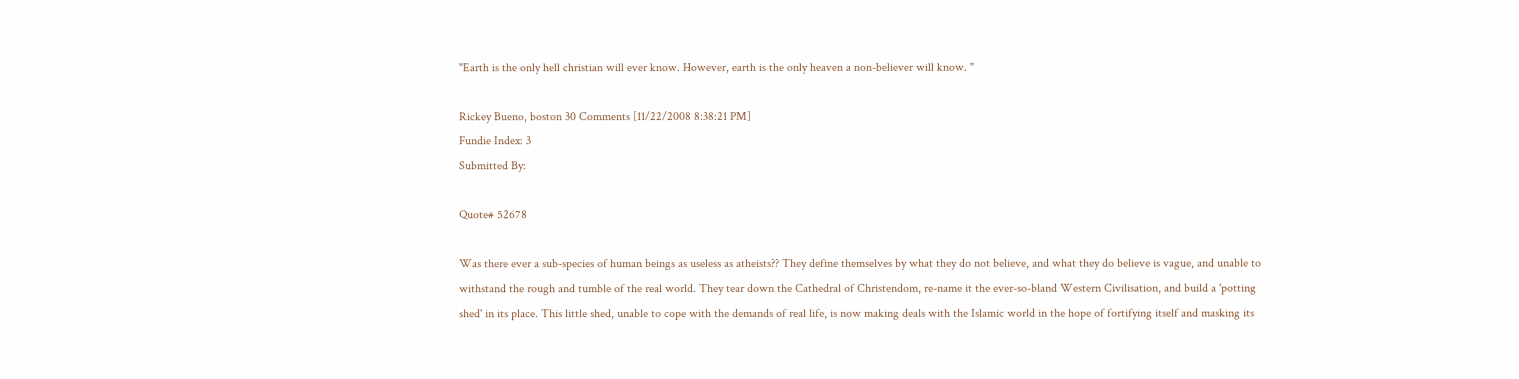"Earth is the only hell christian will ever know. However, earth is the only heaven a non-believer will know. "

Rickey Bueno, boston 30 Comments [11/22/2008 8:38:21 PM]
Fundie Index: 3
Submitted By:

Quote# 52678

Was there ever a sub-species of human beings as useless as atheists?? They define themselves by what they do not believe, and what they do believe is vague, and unable to withstand the rough and tumble of the real world. They tear down the Cathedral of Christendom, re-name it the ever-so-bland Western Civilisation, and build a 'potting shed' in its place. This little shed, unable to cope with the demands of real life, is now making deals with the Islamic world in the hope of fortifying itself and masking its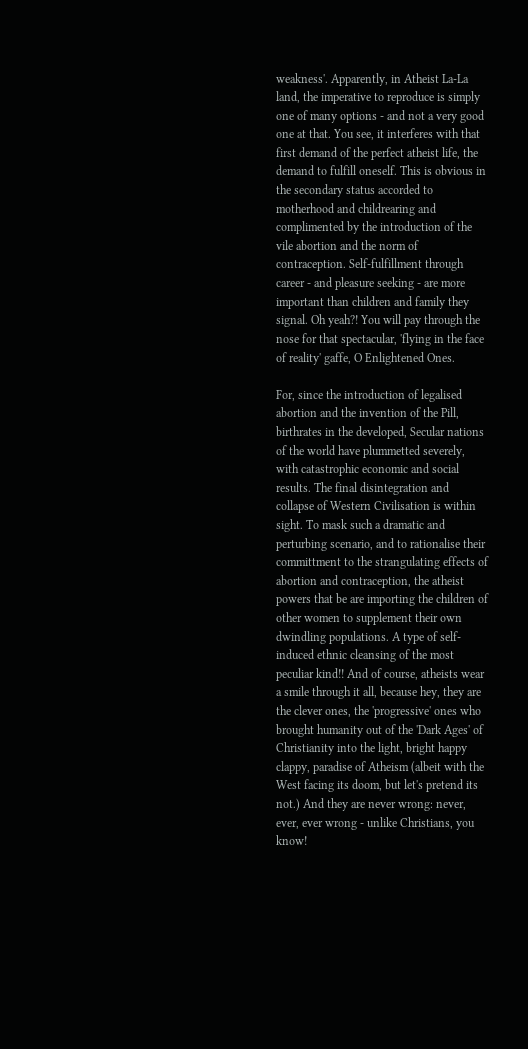weakness'. Apparently, in Atheist La-La land, the imperative to reproduce is simply one of many options - and not a very good one at that. You see, it interferes with that first demand of the perfect atheist life, the demand to fulfill oneself. This is obvious in the secondary status accorded to motherhood and childrearing and complimented by the introduction of the vile abortion and the norm of contraception. Self-fulfillment through career - and pleasure seeking - are more important than children and family they signal. Oh yeah?! You will pay through the nose for that spectacular, 'flying in the face of reality' gaffe, O Enlightened Ones.

For, since the introduction of legalised abortion and the invention of the Pill, birthrates in the developed, Secular nations of the world have plummetted severely, with catastrophic economic and social results. The final disintegration and collapse of Western Civilisation is within sight. To mask such a dramatic and perturbing scenario, and to rationalise their committment to the strangulating effects of abortion and contraception, the atheist powers that be are importing the children of other women to supplement their own dwindling populations. A type of self-induced ethnic cleansing of the most peculiar kind!! And of course, atheists wear a smile through it all, because hey, they are the clever ones, the 'progressive' ones who brought humanity out of the 'Dark Ages' of Christianity into the light, bright happy clappy, paradise of Atheism (albeit with the West facing its doom, but let's pretend its not.) And they are never wrong: never, ever, ever wrong - unlike Christians, you know!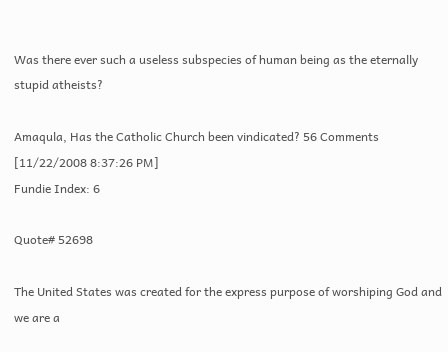Was there ever such a useless subspecies of human being as the eternally stupid atheists?

Amaqula, Has the Catholic Church been vindicated? 56 Comments [11/22/2008 8:37:26 PM]
Fundie Index: 6

Quote# 52698

The United States was created for the express purpose of worshiping God and we are a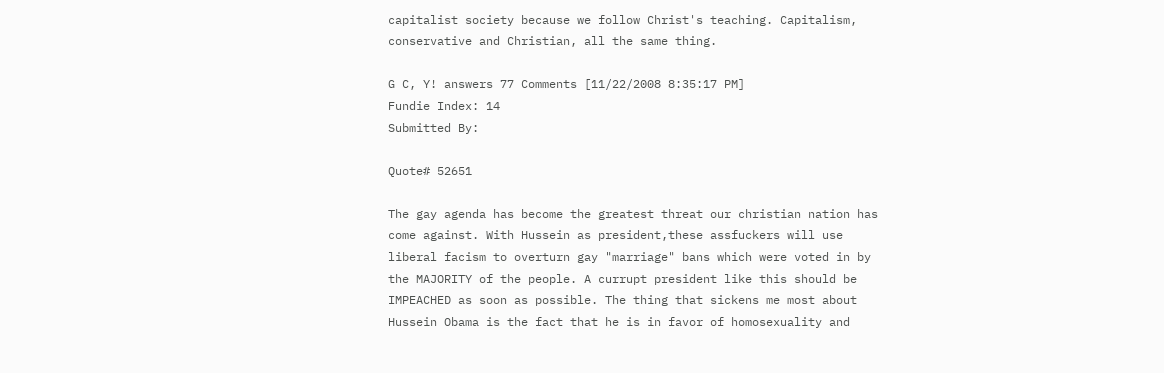capitalist society because we follow Christ's teaching. Capitalism, conservative and Christian, all the same thing.

G C, Y! answers 77 Comments [11/22/2008 8:35:17 PM]
Fundie Index: 14
Submitted By:

Quote# 52651

The gay agenda has become the greatest threat our christian nation has come against. With Hussein as president,these assfuckers will use liberal facism to overturn gay "marriage" bans which were voted in by the MAJORITY of the people. A currupt president like this should be IMPEACHED as soon as possible. The thing that sickens me most about Hussein Obama is the fact that he is in favor of homosexuality and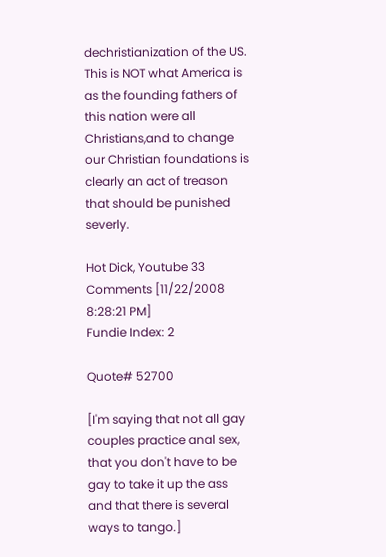dechristianization of the US. This is NOT what America is as the founding fathers of this nation were all Christians,and to change our Christian foundations is clearly an act of treason that should be punished severly.

Hot Dick, Youtube 33 Comments [11/22/2008 8:28:21 PM]
Fundie Index: 2

Quote# 52700

[I'm saying that not all gay couples practice anal sex, that you don't have to be gay to take it up the ass and that there is several ways to tango.]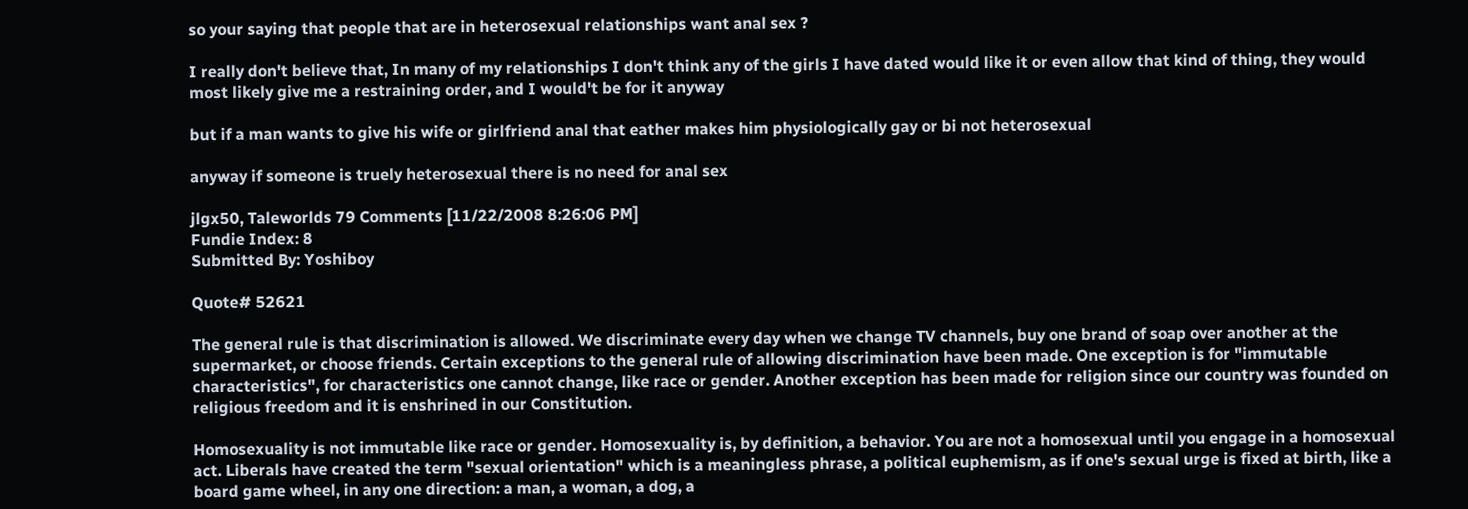so your saying that people that are in heterosexual relationships want anal sex ?

I really don't believe that, In many of my relationships I don't think any of the girls I have dated would like it or even allow that kind of thing, they would most likely give me a restraining order, and I would't be for it anyway

but if a man wants to give his wife or girlfriend anal that eather makes him physiologically gay or bi not heterosexual

anyway if someone is truely heterosexual there is no need for anal sex

jlgx50, Taleworlds 79 Comments [11/22/2008 8:26:06 PM]
Fundie Index: 8
Submitted By: Yoshiboy

Quote# 52621

The general rule is that discrimination is allowed. We discriminate every day when we change TV channels, buy one brand of soap over another at the supermarket, or choose friends. Certain exceptions to the general rule of allowing discrimination have been made. One exception is for "immutable characteristics", for characteristics one cannot change, like race or gender. Another exception has been made for religion since our country was founded on religious freedom and it is enshrined in our Constitution.

Homosexuality is not immutable like race or gender. Homosexuality is, by definition, a behavior. You are not a homosexual until you engage in a homosexual act. Liberals have created the term "sexual orientation" which is a meaningless phrase, a political euphemism, as if one's sexual urge is fixed at birth, like a board game wheel, in any one direction: a man, a woman, a dog, a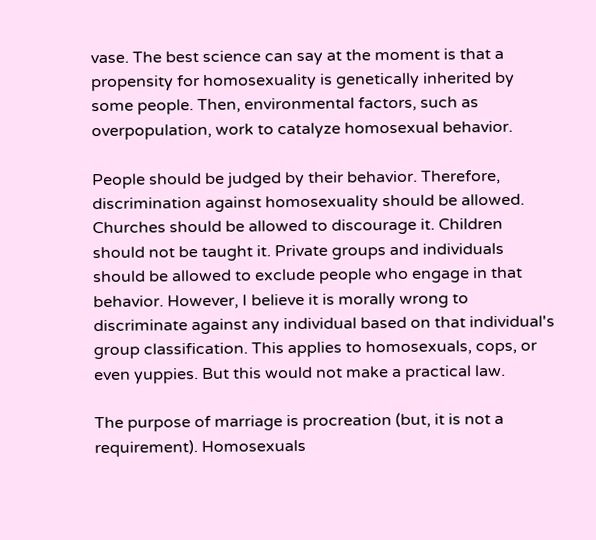vase. The best science can say at the moment is that a propensity for homosexuality is genetically inherited by some people. Then, environmental factors, such as overpopulation, work to catalyze homosexual behavior.

People should be judged by their behavior. Therefore, discrimination against homosexuality should be allowed. Churches should be allowed to discourage it. Children should not be taught it. Private groups and individuals should be allowed to exclude people who engage in that behavior. However, I believe it is morally wrong to discriminate against any individual based on that individual's group classification. This applies to homosexuals, cops, or even yuppies. But this would not make a practical law.

The purpose of marriage is procreation (but, it is not a requirement). Homosexuals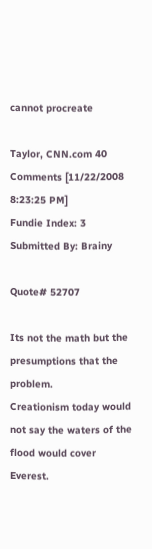cannot procreate

Taylor, CNN.com 40 Comments [11/22/2008 8:23:25 PM]
Fundie Index: 3
Submitted By: Brainy

Quote# 52707

Its not the math but the presumptions that the problem.
Creationism today would not say the waters of the flood would cover Everest.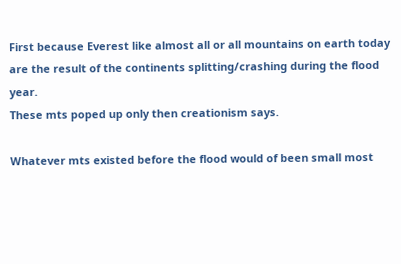First because Everest like almost all or all mountains on earth today are the result of the continents splitting/crashing during the flood year.
These mts poped up only then creationism says.

Whatever mts existed before the flood would of been small most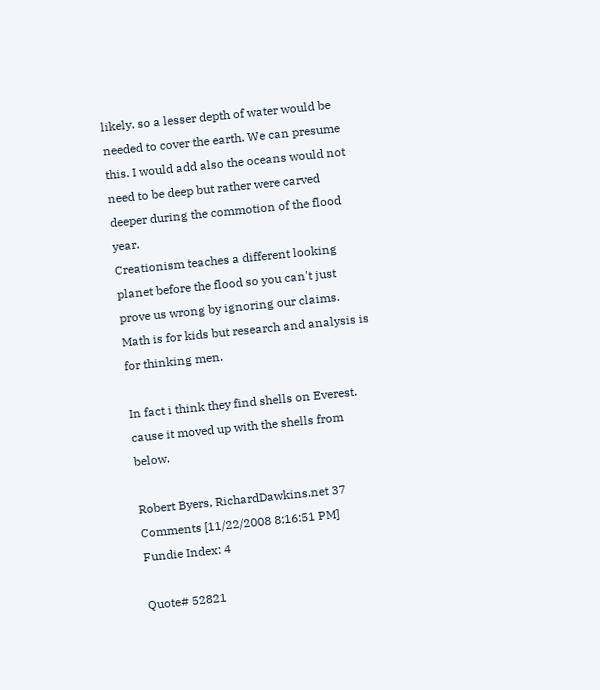likely. so a lesser depth of water would be needed to cover the earth. We can presume this. I would add also the oceans would not need to be deep but rather were carved deeper during the commotion of the flood year.
Creationism teaches a different looking planet before the flood so you can't just prove us wrong by ignoring our claims.
Math is for kids but research and analysis is for thinking men.

In fact i think they find shells on Everest. cause it moved up with the shells from below.

Robert Byers, RichardDawkins.net 37 Comments [11/22/2008 8:16:51 PM]
Fundie Index: 4

Quote# 52821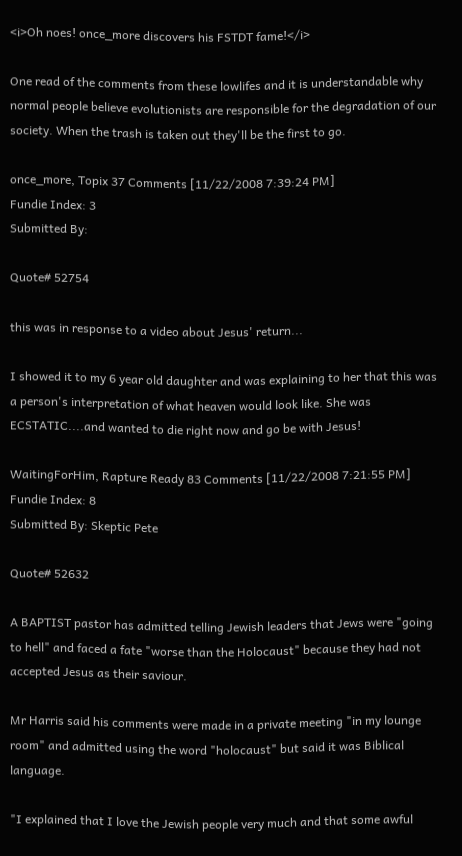<i>Oh noes! once_more discovers his FSTDT fame!</i>

One read of the comments from these lowlifes and it is understandable why normal people believe evolutionists are responsible for the degradation of our society. When the trash is taken out they'll be the first to go.

once_more, Topix 37 Comments [11/22/2008 7:39:24 PM]
Fundie Index: 3
Submitted By:

Quote# 52754

this was in response to a video about Jesus' return...

I showed it to my 6 year old daughter and was explaining to her that this was a person's interpretation of what heaven would look like. She was ECSTATIC....and wanted to die right now and go be with Jesus!

WaitingForHim, Rapture Ready 83 Comments [11/22/2008 7:21:55 PM]
Fundie Index: 8
Submitted By: Skeptic Pete

Quote# 52632

A BAPTIST pastor has admitted telling Jewish leaders that Jews were "going to hell" and faced a fate "worse than the Holocaust" because they had not accepted Jesus as their saviour.

Mr Harris said his comments were made in a private meeting "in my lounge room" and admitted using the word "holocaust" but said it was Biblical language.

"I explained that I love the Jewish people very much and that some awful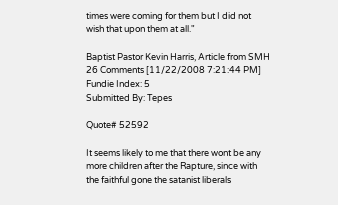times were coming for them but I did not wish that upon them at all."

Baptist Pastor Kevin Harris, Article from SMH 26 Comments [11/22/2008 7:21:44 PM]
Fundie Index: 5
Submitted By: Tepes

Quote# 52592

It seems likely to me that there wont be any more children after the Rapture, since with the faithful gone the satanist liberals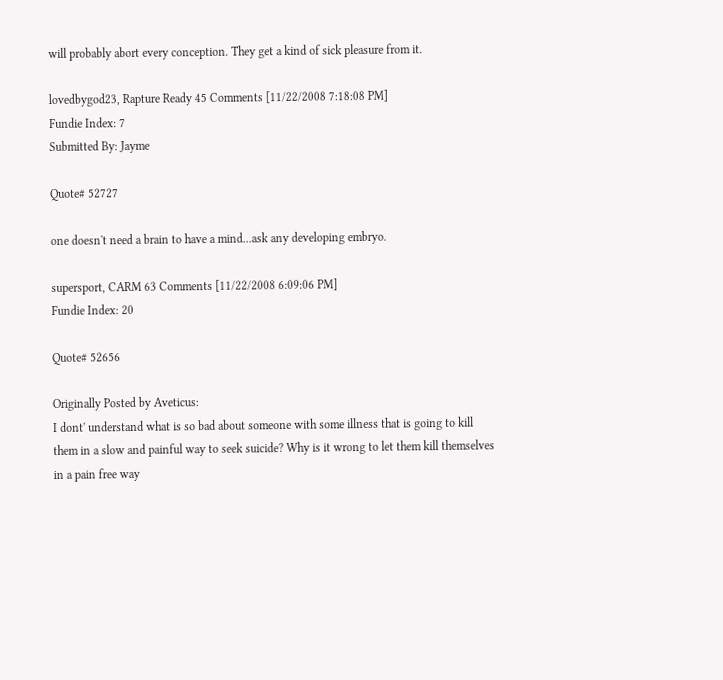will probably abort every conception. They get a kind of sick pleasure from it.

lovedbygod23, Rapture Ready 45 Comments [11/22/2008 7:18:08 PM]
Fundie Index: 7
Submitted By: Jayme

Quote# 52727

one doesn't need a brain to have a mind...ask any developing embryo.

supersport, CARM 63 Comments [11/22/2008 6:09:06 PM]
Fundie Index: 20

Quote# 52656

Originally Posted by Aveticus:
I dont' understand what is so bad about someone with some illness that is going to kill them in a slow and painful way to seek suicide? Why is it wrong to let them kill themselves in a pain free way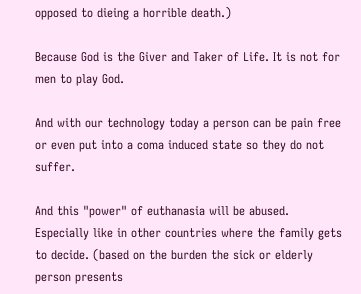opposed to dieing a horrible death.)

Because God is the Giver and Taker of Life. It is not for men to play God.

And with our technology today a person can be pain free or even put into a coma induced state so they do not suffer.

And this "power" of euthanasia will be abused. Especially like in other countries where the family gets to decide. (based on the burden the sick or elderly person presents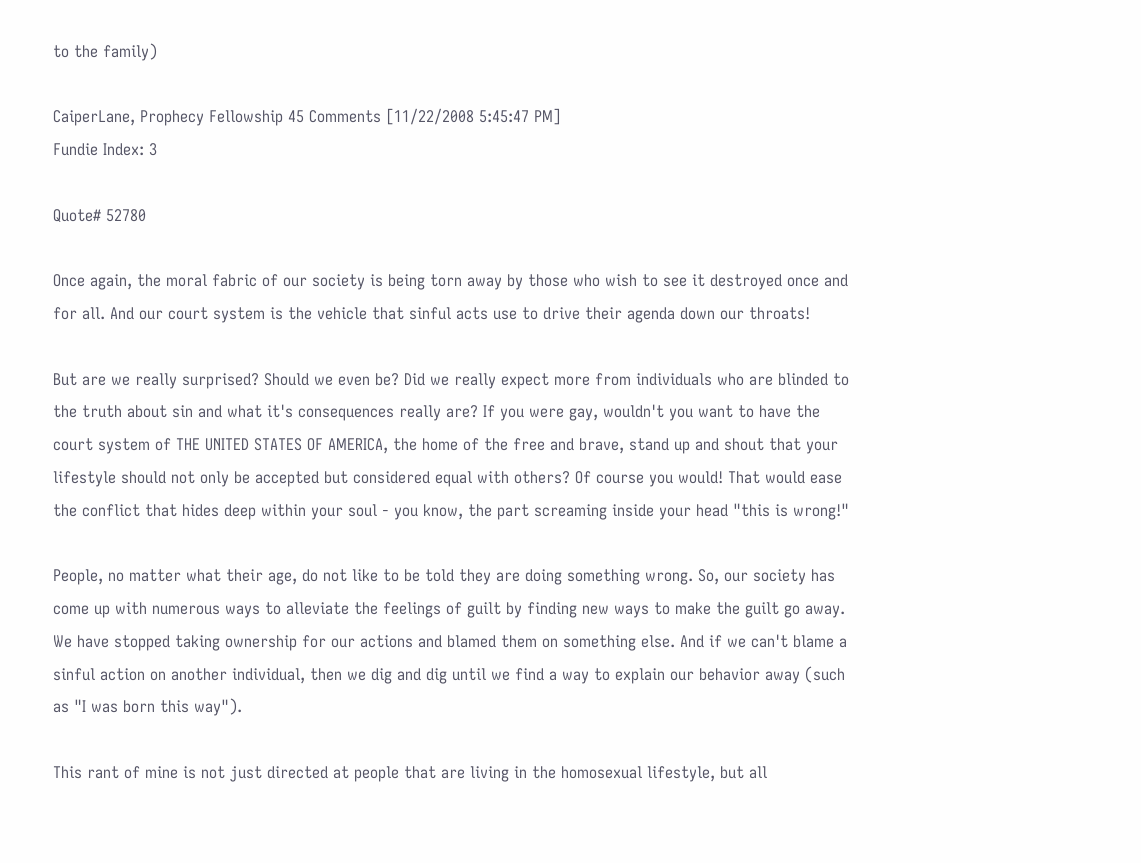to the family)

CaiperLane, Prophecy Fellowship 45 Comments [11/22/2008 5:45:47 PM]
Fundie Index: 3

Quote# 52780

Once again, the moral fabric of our society is being torn away by those who wish to see it destroyed once and for all. And our court system is the vehicle that sinful acts use to drive their agenda down our throats!

But are we really surprised? Should we even be? Did we really expect more from individuals who are blinded to the truth about sin and what it's consequences really are? If you were gay, wouldn't you want to have the court system of THE UNITED STATES OF AMERICA, the home of the free and brave, stand up and shout that your lifestyle should not only be accepted but considered equal with others? Of course you would! That would ease the conflict that hides deep within your soul - you know, the part screaming inside your head "this is wrong!"

People, no matter what their age, do not like to be told they are doing something wrong. So, our society has come up with numerous ways to alleviate the feelings of guilt by finding new ways to make the guilt go away.
We have stopped taking ownership for our actions and blamed them on something else. And if we can't blame a sinful action on another individual, then we dig and dig until we find a way to explain our behavior away (such as "I was born this way").

This rant of mine is not just directed at people that are living in the homosexual lifestyle, but all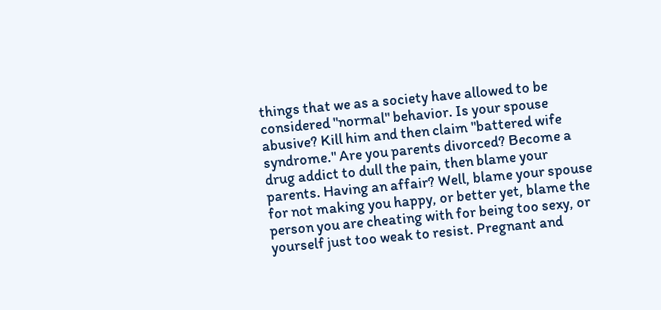things that we as a society have allowed to be considered "normal" behavior. Is your spouse abusive? Kill him and then claim "battered wife syndrome." Are you parents divorced? Become a drug addict to dull the pain, then blame your parents. Having an affair? Well, blame your spouse for not making you happy, or better yet, blame the person you are cheating with for being too sexy, or yourself just too weak to resist. Pregnant and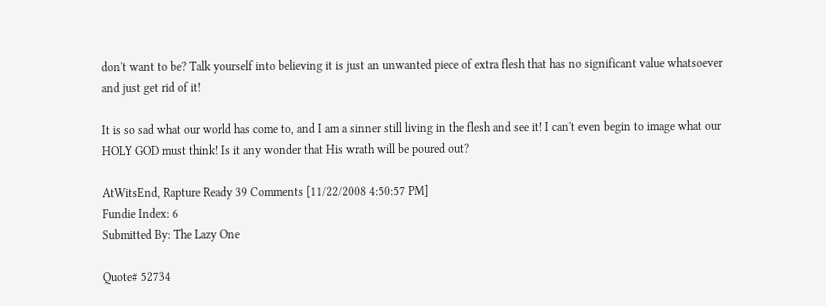don't want to be? Talk yourself into believing it is just an unwanted piece of extra flesh that has no significant value whatsoever and just get rid of it!

It is so sad what our world has come to, and I am a sinner still living in the flesh and see it! I can't even begin to image what our HOLY GOD must think! Is it any wonder that His wrath will be poured out?

AtWitsEnd, Rapture Ready 39 Comments [11/22/2008 4:50:57 PM]
Fundie Index: 6
Submitted By: The Lazy One

Quote# 52734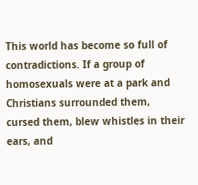This world has become so full of contradictions. If a group of homosexuals were at a park and Christians surrounded them, cursed them, blew whistles in their ears, and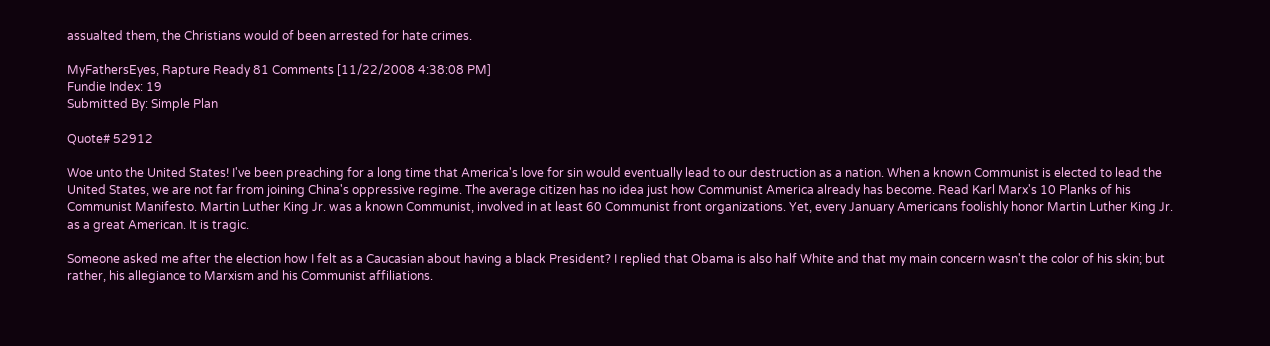assualted them, the Christians would of been arrested for hate crimes.

MyFathersEyes, Rapture Ready 81 Comments [11/22/2008 4:38:08 PM]
Fundie Index: 19
Submitted By: Simple Plan

Quote# 52912

Woe unto the United States! I've been preaching for a long time that America's love for sin would eventually lead to our destruction as a nation. When a known Communist is elected to lead the United States, we are not far from joining China's oppressive regime. The average citizen has no idea just how Communist America already has become. Read Karl Marx's 10 Planks of his Communist Manifesto. Martin Luther King Jr. was a known Communist, involved in at least 60 Communist front organizations. Yet, every January Americans foolishly honor Martin Luther King Jr. as a great American. It is tragic.

Someone asked me after the election how I felt as a Caucasian about having a black President? I replied that Obama is also half White and that my main concern wasn't the color of his skin; but rather, his allegiance to Marxism and his Communist affiliations.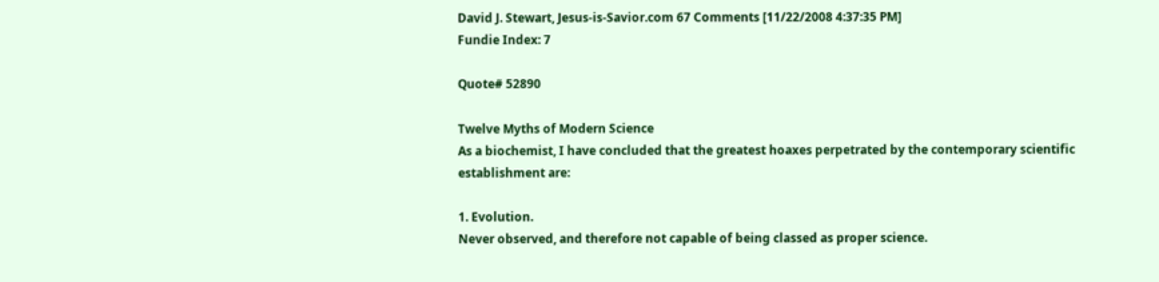David J. Stewart, Jesus-is-Savior.com 67 Comments [11/22/2008 4:37:35 PM]
Fundie Index: 7

Quote# 52890

Twelve Myths of Modern Science
As a biochemist, I have concluded that the greatest hoaxes perpetrated by the contemporary scientific establishment are:

1. Evolution.
Never observed, and therefore not capable of being classed as proper science.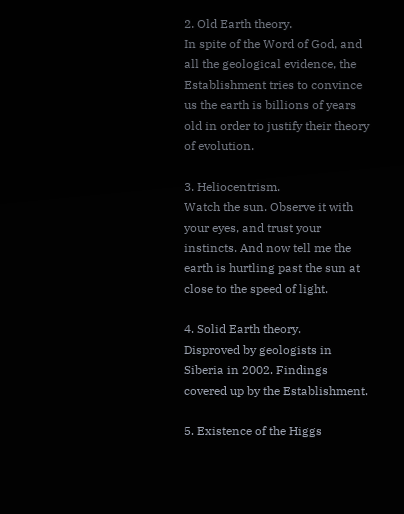2. Old Earth theory.
In spite of the Word of God, and all the geological evidence, the Establishment tries to convince us the earth is billions of years old in order to justify their theory of evolution.

3. Heliocentrism.
Watch the sun. Observe it with your eyes, and trust your instincts. And now tell me the earth is hurtling past the sun at close to the speed of light.

4. Solid Earth theory.
Disproved by geologists in Siberia in 2002. Findings covered up by the Establishment.

5. Existence of the Higgs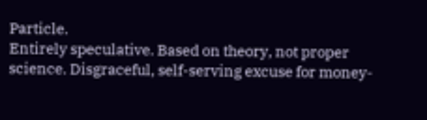Particle.
Entirely speculative. Based on theory, not proper science. Disgraceful, self-serving excuse for money-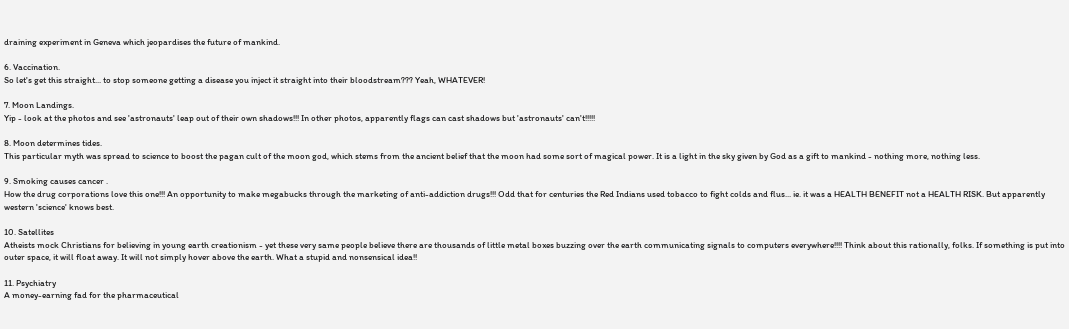draining experiment in Geneva which jeopardises the future of mankind.

6. Vaccination.
So let's get this straight... to stop someone getting a disease you inject it straight into their bloodstream??? Yeah, WHATEVER!

7. Moon Landings.
Yip - look at the photos and see 'astronauts' leap out of their own shadows!!! In other photos, apparently flags can cast shadows but 'astronauts' can't!!!!!

8. Moon determines tides.
This particular myth was spread to science to boost the pagan cult of the moon god, which stems from the ancient belief that the moon had some sort of magical power. It is a light in the sky given by God as a gift to mankind - nothing more, nothing less.

9. Smoking causes cancer .
How the drug corporations love this one!!! An opportunity to make megabucks through the marketing of anti-addiction drugs!!! Odd that for centuries the Red Indians used tobacco to fight colds and flus... ie. it was a HEALTH BENEFIT not a HEALTH RISK. But apparently western 'science' knows best.

10. Satellites
Atheists mock Christians for believing in young earth creationism - yet these very same people believe there are thousands of little metal boxes buzzing over the earth communicating signals to computers everywhere!!!! Think about this rationally, folks. If something is put into outer space, it will float away. It will not simply hover above the earth. What a stupid and nonsensical idea!!

11. Psychiatry
A money-earning fad for the pharmaceutical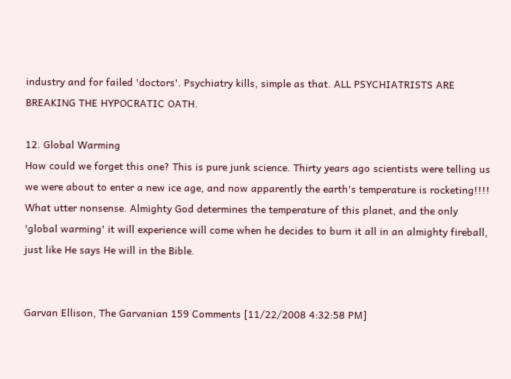industry and for failed 'doctors'. Psychiatry kills, simple as that. ALL PSYCHIATRISTS ARE BREAKING THE HYPOCRATIC OATH.

12. Global Warming
How could we forget this one? This is pure junk science. Thirty years ago scientists were telling us we were about to enter a new ice age, and now apparently the earth's temperature is rocketing!!!! What utter nonsense. Almighty God determines the temperature of this planet, and the only 'global warming' it will experience will come when he decides to burn it all in an almighty fireball, just like He says He will in the Bible.


Garvan Ellison, The Garvanian 159 Comments [11/22/2008 4:32:58 PM]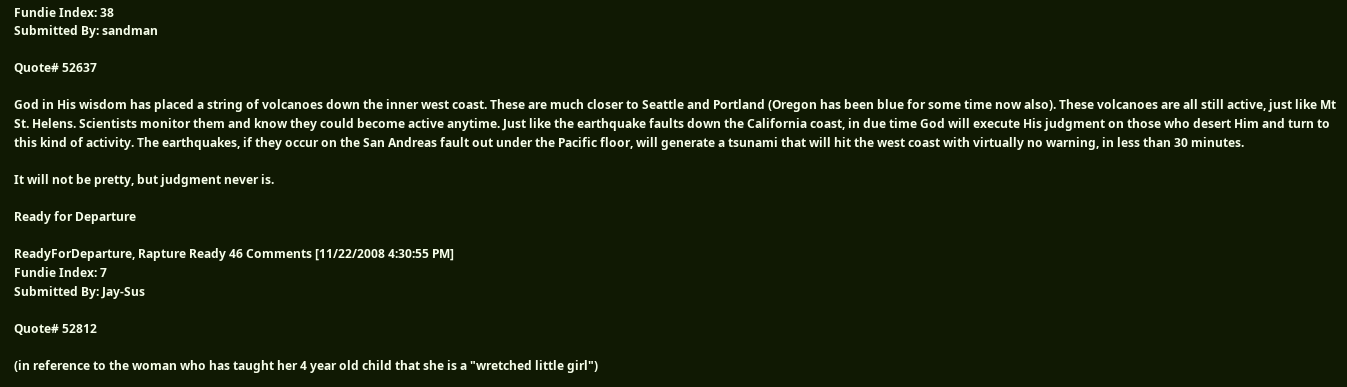Fundie Index: 38
Submitted By: sandman

Quote# 52637

God in His wisdom has placed a string of volcanoes down the inner west coast. These are much closer to Seattle and Portland (Oregon has been blue for some time now also). These volcanoes are all still active, just like Mt St. Helens. Scientists monitor them and know they could become active anytime. Just like the earthquake faults down the California coast, in due time God will execute His judgment on those who desert Him and turn to this kind of activity. The earthquakes, if they occur on the San Andreas fault out under the Pacific floor, will generate a tsunami that will hit the west coast with virtually no warning, in less than 30 minutes.

It will not be pretty, but judgment never is.

Ready for Departure

ReadyForDeparture, Rapture Ready 46 Comments [11/22/2008 4:30:55 PM]
Fundie Index: 7
Submitted By: Jay-Sus

Quote# 52812

(in reference to the woman who has taught her 4 year old child that she is a "wretched little girl")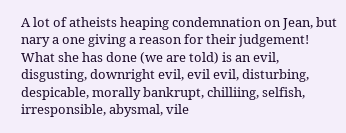A lot of atheists heaping condemnation on Jean, but nary a one giving a reason for their judgement! What she has done (we are told) is an evil, disgusting, downright evil, evil evil, disturbing, despicable, morally bankrupt, chilliing, selfish, irresponsible, abysmal, vile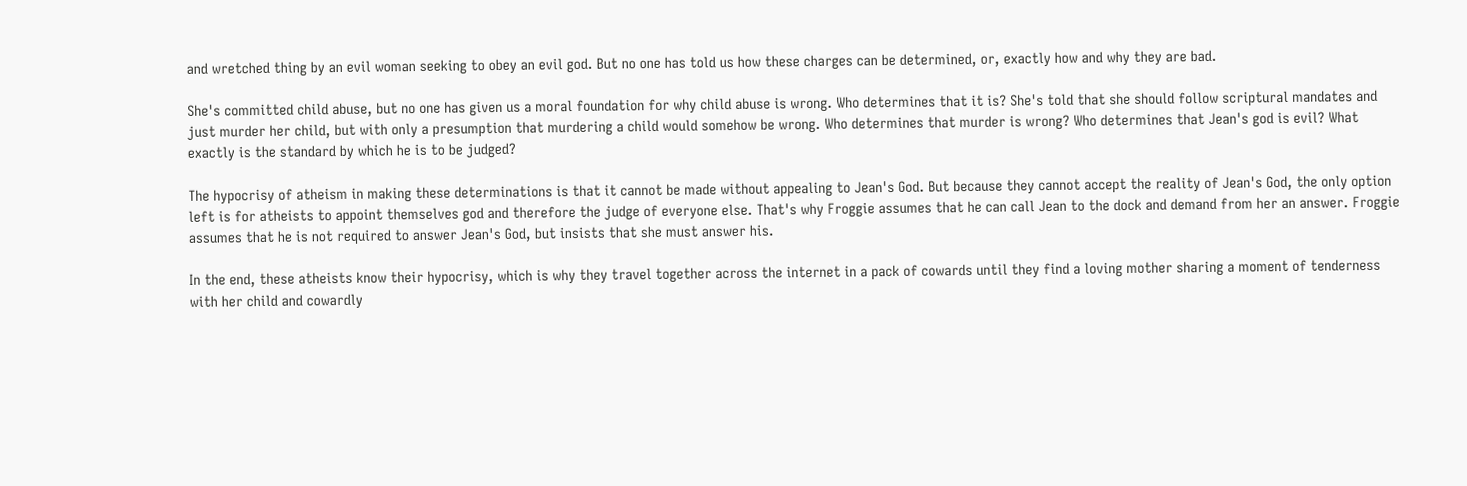and wretched thing by an evil woman seeking to obey an evil god. But no one has told us how these charges can be determined, or, exactly how and why they are bad.

She's committed child abuse, but no one has given us a moral foundation for why child abuse is wrong. Who determines that it is? She's told that she should follow scriptural mandates and just murder her child, but with only a presumption that murdering a child would somehow be wrong. Who determines that murder is wrong? Who determines that Jean's god is evil? What exactly is the standard by which he is to be judged?

The hypocrisy of atheism in making these determinations is that it cannot be made without appealing to Jean's God. But because they cannot accept the reality of Jean's God, the only option left is for atheists to appoint themselves god and therefore the judge of everyone else. That's why Froggie assumes that he can call Jean to the dock and demand from her an answer. Froggie assumes that he is not required to answer Jean's God, but insists that she must answer his.

In the end, these atheists know their hypocrisy, which is why they travel together across the internet in a pack of cowards until they find a loving mother sharing a moment of tenderness with her child and cowardly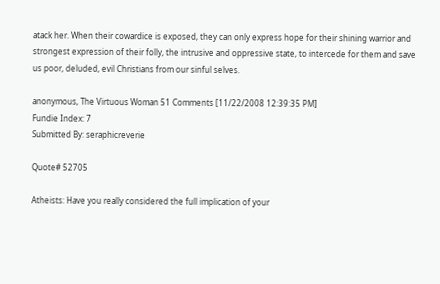atack her. When their cowardice is exposed, they can only express hope for their shining warrior and strongest expression of their folly, the intrusive and oppressive state, to intercede for them and save us poor, deluded, evil Christians from our sinful selves.

anonymous, The Virtuous Woman 51 Comments [11/22/2008 12:39:35 PM]
Fundie Index: 7
Submitted By: seraphicreverie

Quote# 52705

Atheists: Have you really considered the full implication of your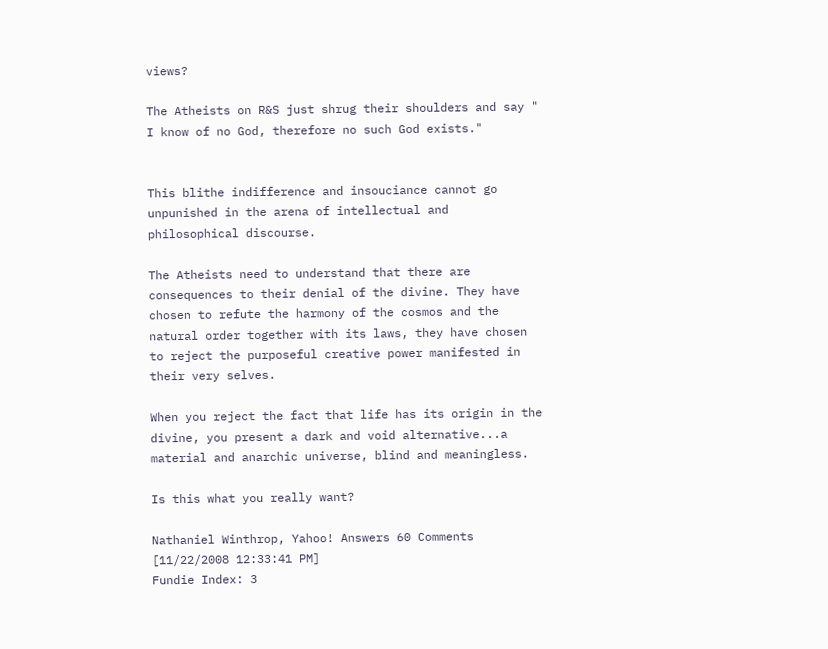views?

The Atheists on R&S just shrug their shoulders and say " I know of no God, therefore no such God exists."


This blithe indifference and insouciance cannot go unpunished in the arena of intellectual and philosophical discourse.

The Atheists need to understand that there are consequences to their denial of the divine. They have chosen to refute the harmony of the cosmos and the natural order together with its laws, they have chosen to reject the purposeful creative power manifested in their very selves.

When you reject the fact that life has its origin in the divine, you present a dark and void alternative...a material and anarchic universe, blind and meaningless.

Is this what you really want?

Nathaniel Winthrop, Yahoo! Answers 60 Comments [11/22/2008 12:33:41 PM]
Fundie Index: 3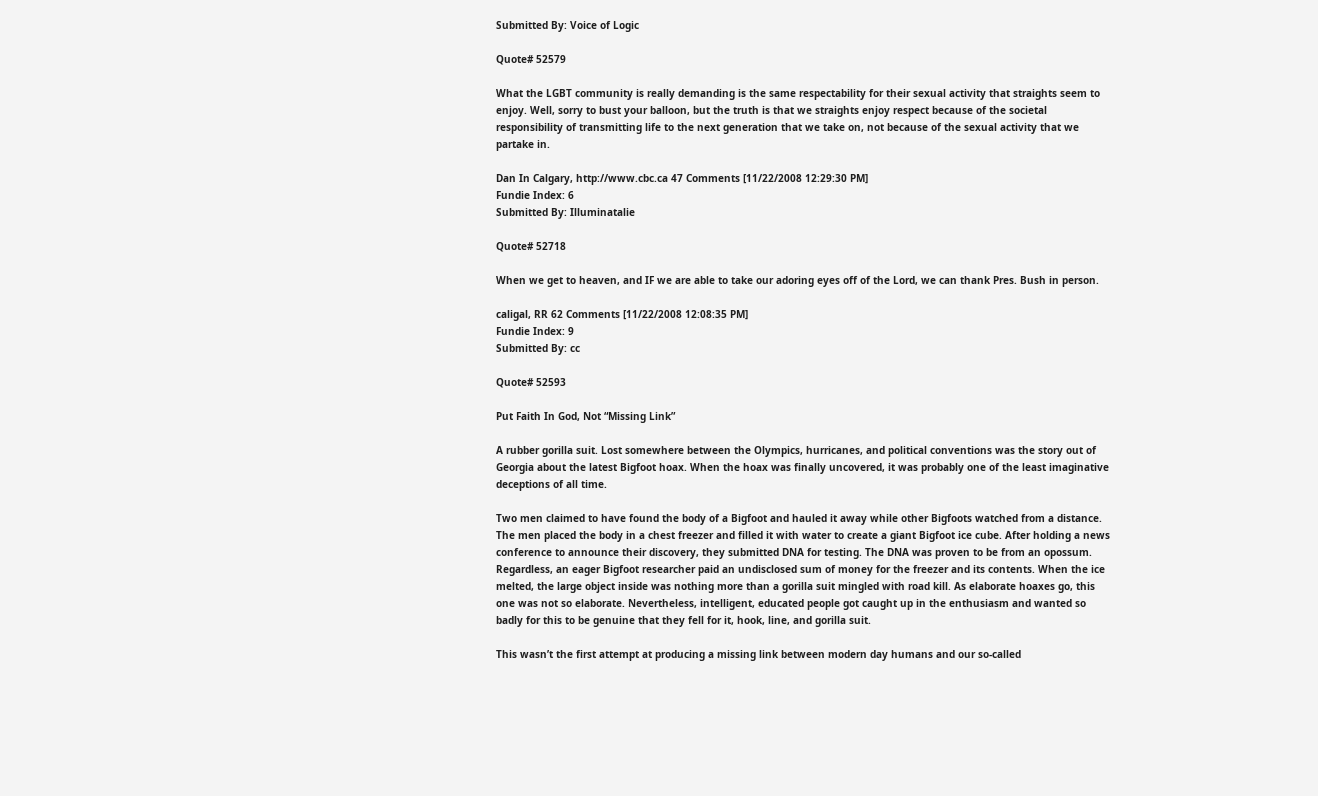Submitted By: Voice of Logic

Quote# 52579

What the LGBT community is really demanding is the same respectability for their sexual activity that straights seem to enjoy. Well, sorry to bust your balloon, but the truth is that we straights enjoy respect because of the societal responsibility of transmitting life to the next generation that we take on, not because of the sexual activity that we partake in.

Dan In Calgary, http://www.cbc.ca 47 Comments [11/22/2008 12:29:30 PM]
Fundie Index: 6
Submitted By: Illuminatalie

Quote# 52718

When we get to heaven, and IF we are able to take our adoring eyes off of the Lord, we can thank Pres. Bush in person.

caligal, RR 62 Comments [11/22/2008 12:08:35 PM]
Fundie Index: 9
Submitted By: cc

Quote# 52593

Put Faith In God, Not “Missing Link”

A rubber gorilla suit. Lost somewhere between the Olympics, hurricanes, and political conventions was the story out of Georgia about the latest Bigfoot hoax. When the hoax was finally uncovered, it was probably one of the least imaginative deceptions of all time.

Two men claimed to have found the body of a Bigfoot and hauled it away while other Bigfoots watched from a distance. The men placed the body in a chest freezer and filled it with water to create a giant Bigfoot ice cube. After holding a news conference to announce their discovery, they submitted DNA for testing. The DNA was proven to be from an opossum. Regardless, an eager Bigfoot researcher paid an undisclosed sum of money for the freezer and its contents. When the ice melted, the large object inside was nothing more than a gorilla suit mingled with road kill. As elaborate hoaxes go, this one was not so elaborate. Nevertheless, intelligent, educated people got caught up in the enthusiasm and wanted so badly for this to be genuine that they fell for it, hook, line, and gorilla suit.

This wasn’t the first attempt at producing a missing link between modern day humans and our so-called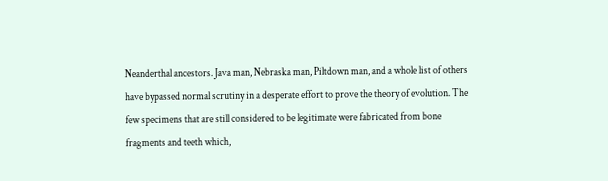Neanderthal ancestors. Java man, Nebraska man, Piltdown man, and a whole list of others have bypassed normal scrutiny in a desperate effort to prove the theory of evolution. The few specimens that are still considered to be legitimate were fabricated from bone fragments and teeth which,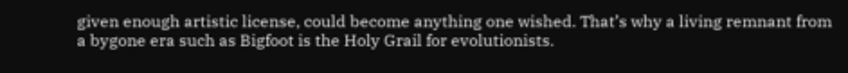given enough artistic license, could become anything one wished. That’s why a living remnant from a bygone era such as Bigfoot is the Holy Grail for evolutionists.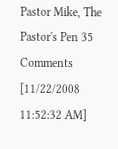Pastor Mike, The Pastor's Pen 35 Comments [11/22/2008 11:52:32 AM]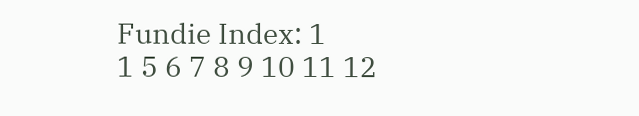Fundie Index: 1
1 5 6 7 8 9 10 11 12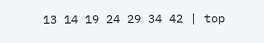13 14 19 24 29 34 42 | top